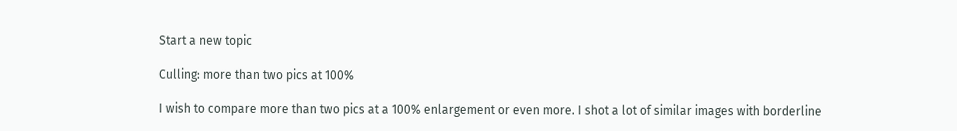Start a new topic

Culling: more than two pics at 100%

I wish to compare more than two pics at a 100% enlargement or even more. I shot a lot of similar images with borderline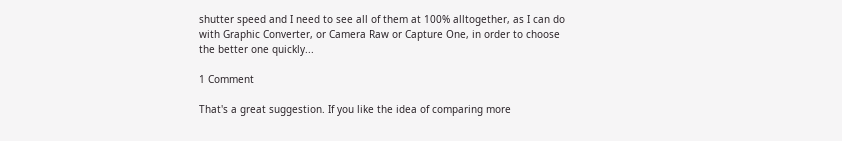shutter speed and I need to see all of them at 100% alltogether, as I can do with Graphic Converter, or Camera Raw or Capture One, in order to choose the better one quickly...

1 Comment

That's a great suggestion. If you like the idea of comparing more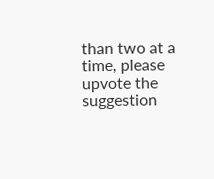than two at a time, please upvote the suggestion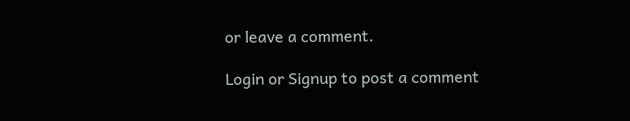or leave a comment.

Login or Signup to post a comment